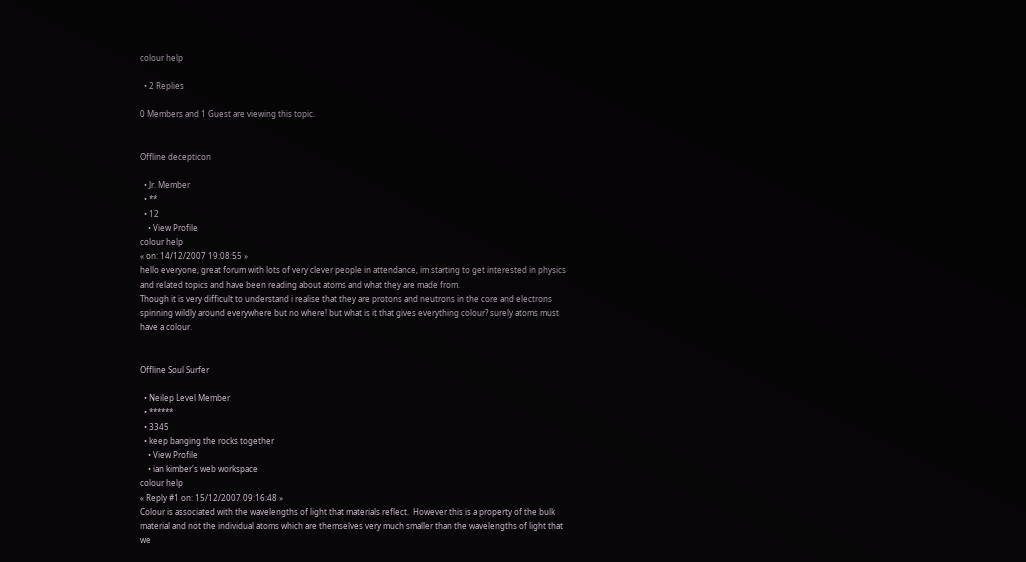colour help

  • 2 Replies

0 Members and 1 Guest are viewing this topic.


Offline decepticon

  • Jr. Member
  • **
  • 12
    • View Profile
colour help
« on: 14/12/2007 19:08:55 »
hello everyone, great forum with lots of very clever people in attendance, im starting to get interested in physics and related topics and have been reading about atoms and what they are made from.
Though it is very difficult to understand i realise that they are protons and neutrons in the core and electrons spinning wildly around everywhere but no where! but what is it that gives everything colour? surely atoms must have a colour.


Offline Soul Surfer

  • Neilep Level Member
  • ******
  • 3345
  • keep banging the rocks together
    • View Profile
    • ian kimber's web workspace
colour help
« Reply #1 on: 15/12/2007 09:16:48 »
Colour is associated with the wavelengths of light that materials reflect.  However this is a property of the bulk material and not the individual atoms which are themselves very much smaller than the wavelengths of light that we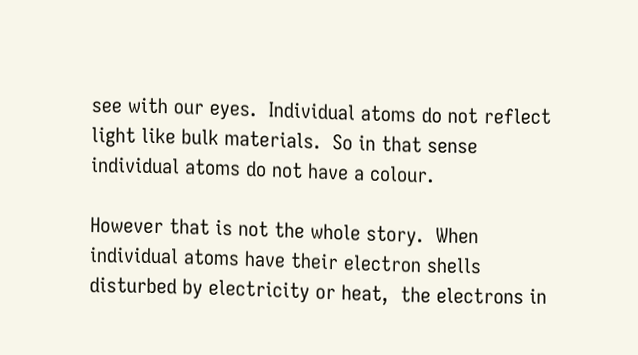see with our eyes.  Individual atoms do not reflect light like bulk materials.  So in that sense individual atoms do not have a colour.

However that is not the whole story.  When individual atoms have their electron shells disturbed by electricity or heat,  the electrons in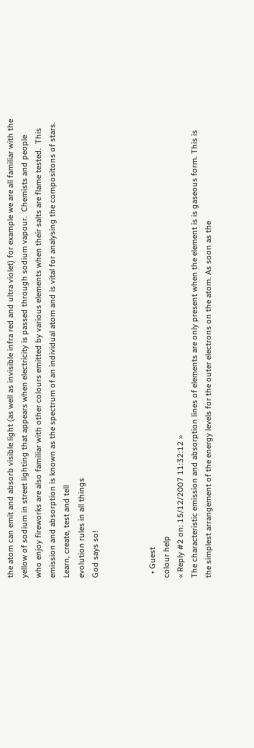the atom can emit and absorb visible light (as well as invisible infra red and ultra violet) for example we are all familiar with the yellow of sodium in street lighting that appears when electricity is passed through sodium vapour.  Chemists and people who enjoy fireworks are also familiar with other colours emitted by various elements when their salts are flame tested.  This emission and absorption is known as the spectrum of an individual atom and is vital for analysing the compositons of stars.
Learn, create, test and tell
evolution rules in all things
God says so!



  • Guest
colour help
« Reply #2 on: 15/12/2007 11:32:12 »
The characteristic emission and absorption lines of elements are only present when the element is is gaseous form. This is the simplest arrangement of the energy levels for the outer electrons on the atom. As soon as the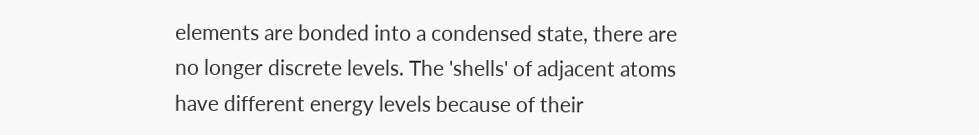elements are bonded into a condensed state, there are no longer discrete levels. The 'shells' of adjacent atoms have different energy levels because of their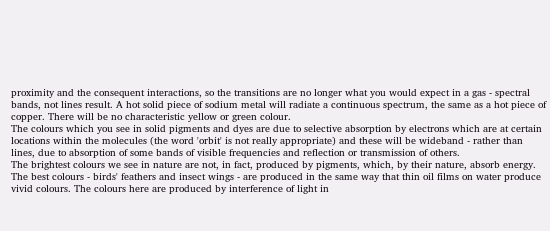proximity and the consequent interactions, so the transitions are no longer what you would expect in a gas - spectral bands, not lines result. A hot solid piece of sodium metal will radiate a continuous spectrum, the same as a hot piece of copper. There will be no characteristic yellow or green colour.
The colours which you see in solid pigments and dyes are due to selective absorption by electrons which are at certain locations within the molecules (the word 'orbit' is not really appropriate) and these will be wideband - rather than lines, due to absorption of some bands of visible frequencies and reflection or transmission of others.
The brightest colours we see in nature are not, in fact, produced by pigments, which, by their nature, absorb energy. The best colours - birds' feathers and insect wings - are produced in the same way that thin oil films on water produce vivid colours. The colours here are produced by interference of light in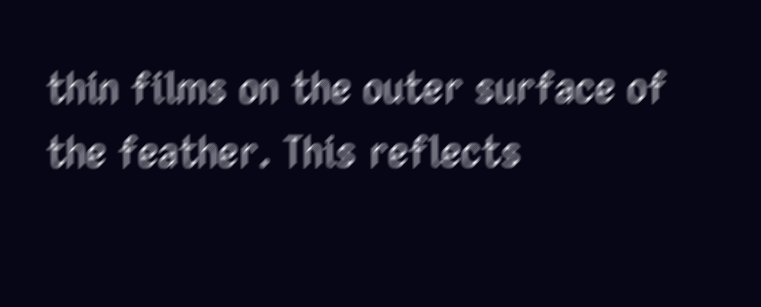thin films on the outer surface of the feather. This reflects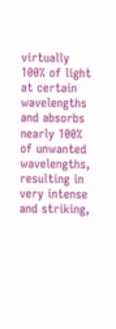virtually 100% of light at certain wavelengths and absorbs nearly 100% of unwanted wavelengths, resulting in very intense and striking,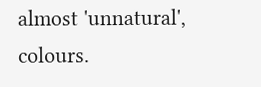almost 'unnatural', colours.